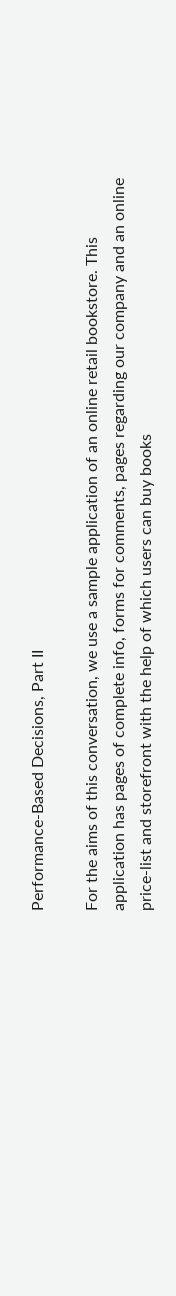Performance-Based Decisions, Part II

For the aims of this conversation, we use a sample application of an online retail bookstore. This application has pages of complete info, forms for comments, pages regarding our company and an online price-list and storefront with the help of which users can buy books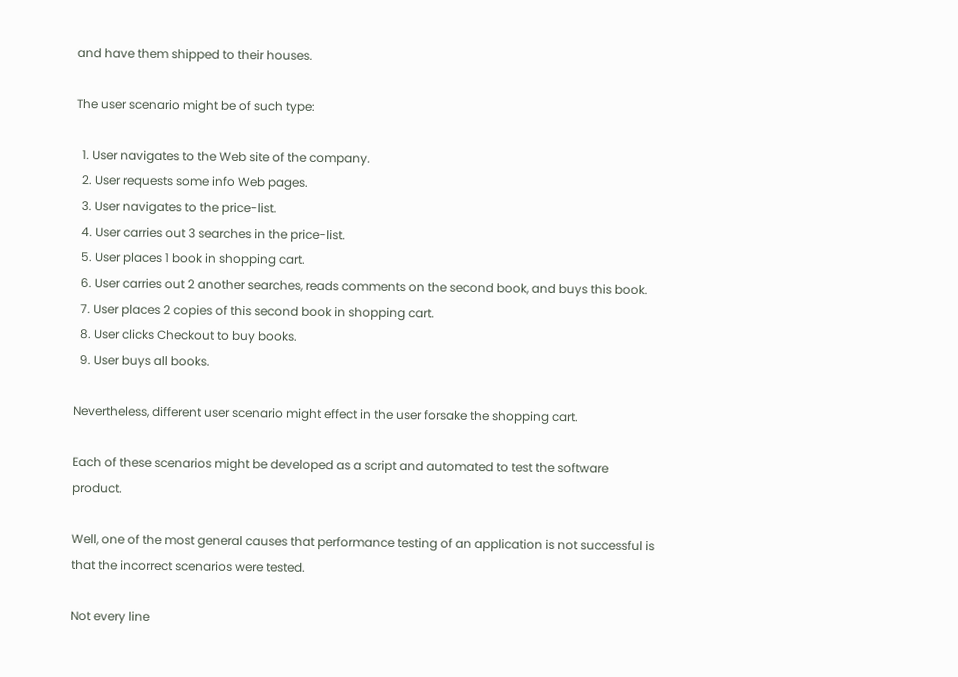and have them shipped to their houses.

The user scenario might be of such type:

  1. User navigates to the Web site of the company.
  2. User requests some info Web pages.
  3. User navigates to the price-list.
  4. User carries out 3 searches in the price-list.
  5. User places 1 book in shopping cart.
  6. User carries out 2 another searches, reads comments on the second book, and buys this book.
  7. User places 2 copies of this second book in shopping cart.
  8. User clicks Checkout to buy books.
  9. User buys all books.

Nevertheless, different user scenario might effect in the user forsake the shopping cart.

Each of these scenarios might be developed as a script and automated to test the software product.

Well, one of the most general causes that performance testing of an application is not successful is that the incorrect scenarios were tested.

Not every line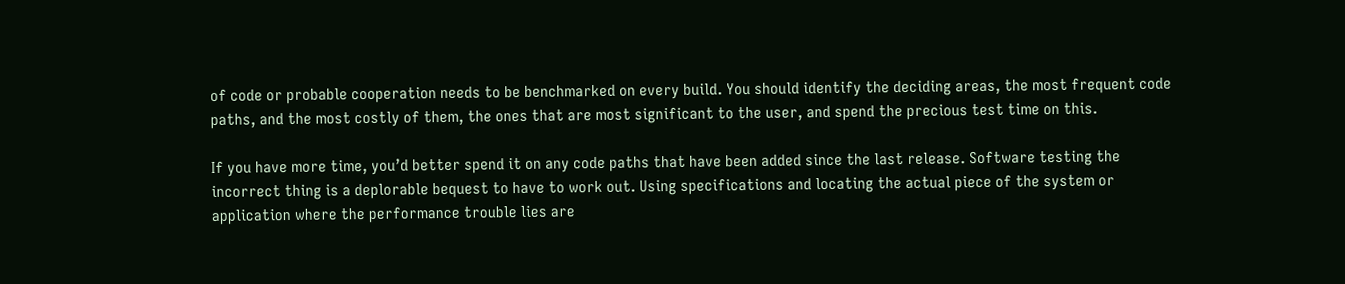of code or probable cooperation needs to be benchmarked on every build. You should identify the deciding areas, the most frequent code paths, and the most costly of them, the ones that are most significant to the user, and spend the precious test time on this.

If you have more time, you’d better spend it on any code paths that have been added since the last release. Software testing the incorrect thing is a deplorable bequest to have to work out. Using specifications and locating the actual piece of the system or application where the performance trouble lies are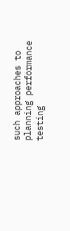such approaches to planning performance testing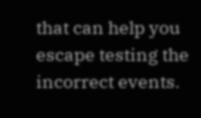that can help you escape testing the incorrect events.